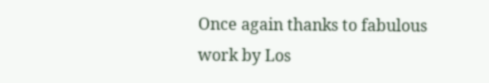Once again thanks to fabulous work by Los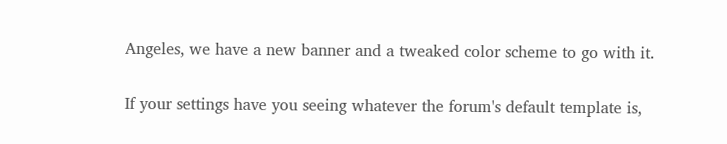Angeles, we have a new banner and a tweaked color scheme to go with it.

If your settings have you seeing whatever the forum's default template is,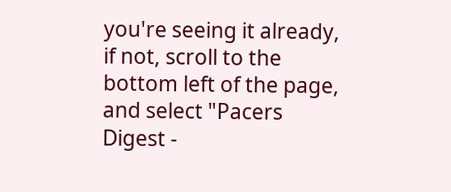you're seeing it already, if not, scroll to the bottom left of the page, and select "Pacers Digest -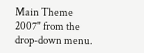Main Theme 2007" from the drop-down menu.